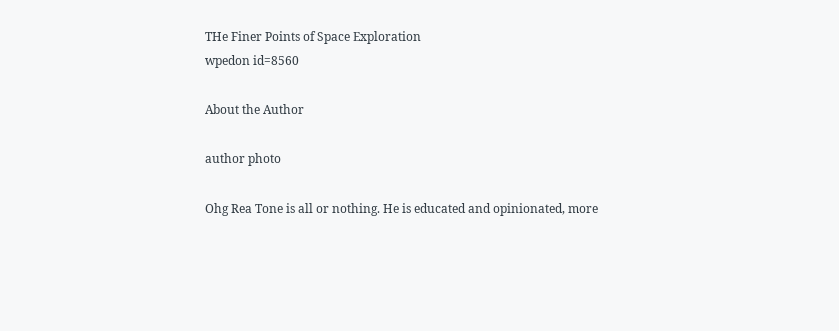THe Finer Points of Space Exploration
wpedon id=8560

About the Author

author photo

Ohg Rea Tone is all or nothing. He is educated and opinionated, more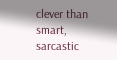clever than smart, sarcastic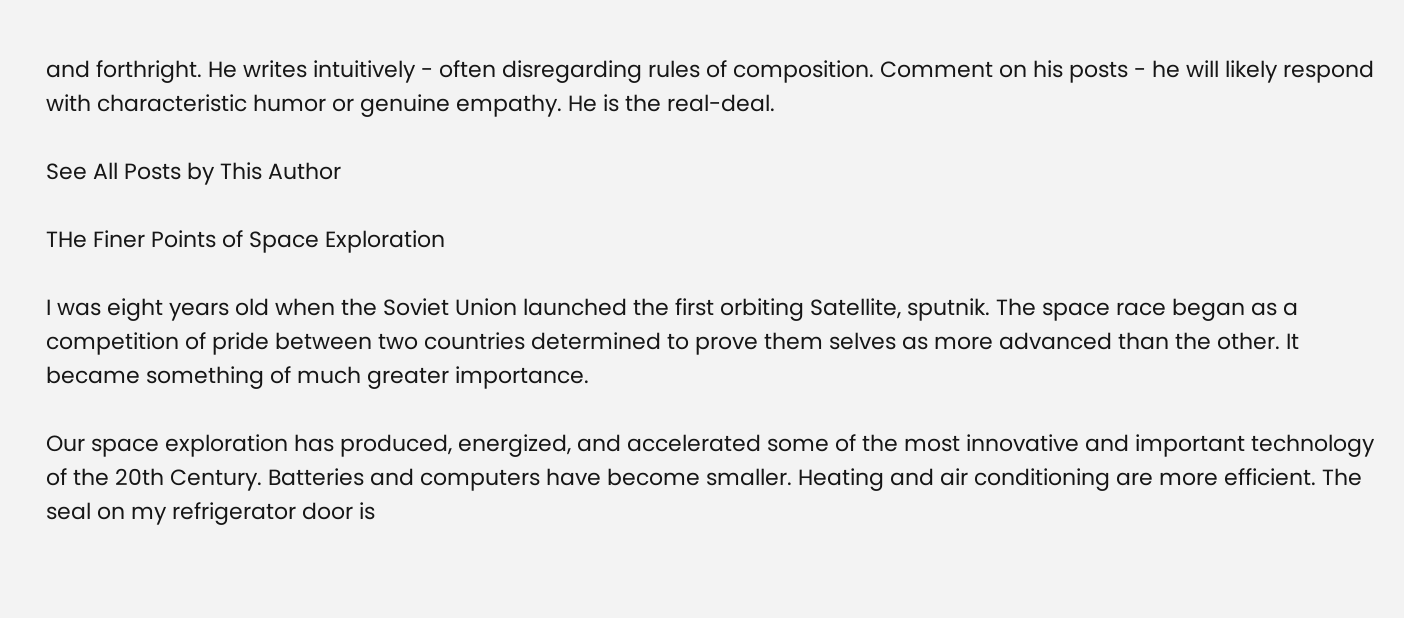and forthright. He writes intuitively - often disregarding rules of composition. Comment on his posts - he will likely respond with characteristic humor or genuine empathy. He is the real-deal.

See All Posts by This Author

THe Finer Points of Space Exploration

I was eight years old when the Soviet Union launched the first orbiting Satellite, sputnik. The space race began as a competition of pride between two countries determined to prove them selves as more advanced than the other. It became something of much greater importance.

Our space exploration has produced, energized, and accelerated some of the most innovative and important technology of the 20th Century. Batteries and computers have become smaller. Heating and air conditioning are more efficient. The seal on my refrigerator door is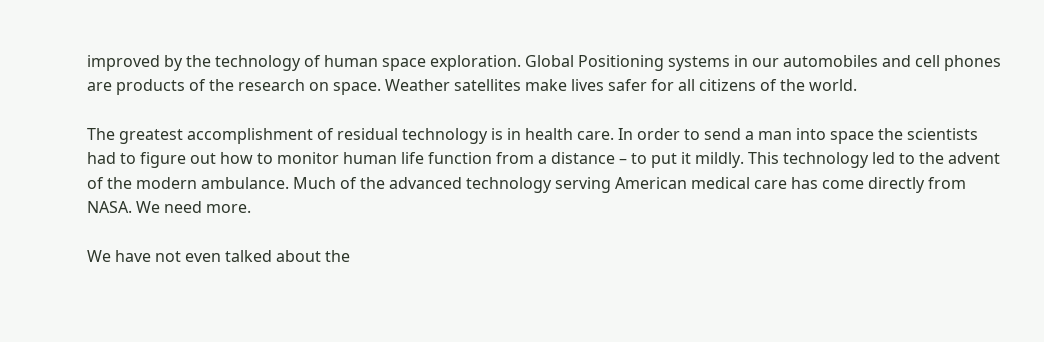improved by the technology of human space exploration. Global Positioning systems in our automobiles and cell phones are products of the research on space. Weather satellites make lives safer for all citizens of the world.

The greatest accomplishment of residual technology is in health care. In order to send a man into space the scientists had to figure out how to monitor human life function from a distance – to put it mildly. This technology led to the advent of the modern ambulance. Much of the advanced technology serving American medical care has come directly from NASA. We need more.

We have not even talked about the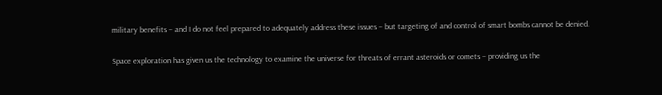military benefits – and I do not feel prepared to adequately address these issues – but targeting of and control of smart bombs cannot be denied.

Space exploration has given us the technology to examine the universe for threats of errant asteroids or comets – providing us the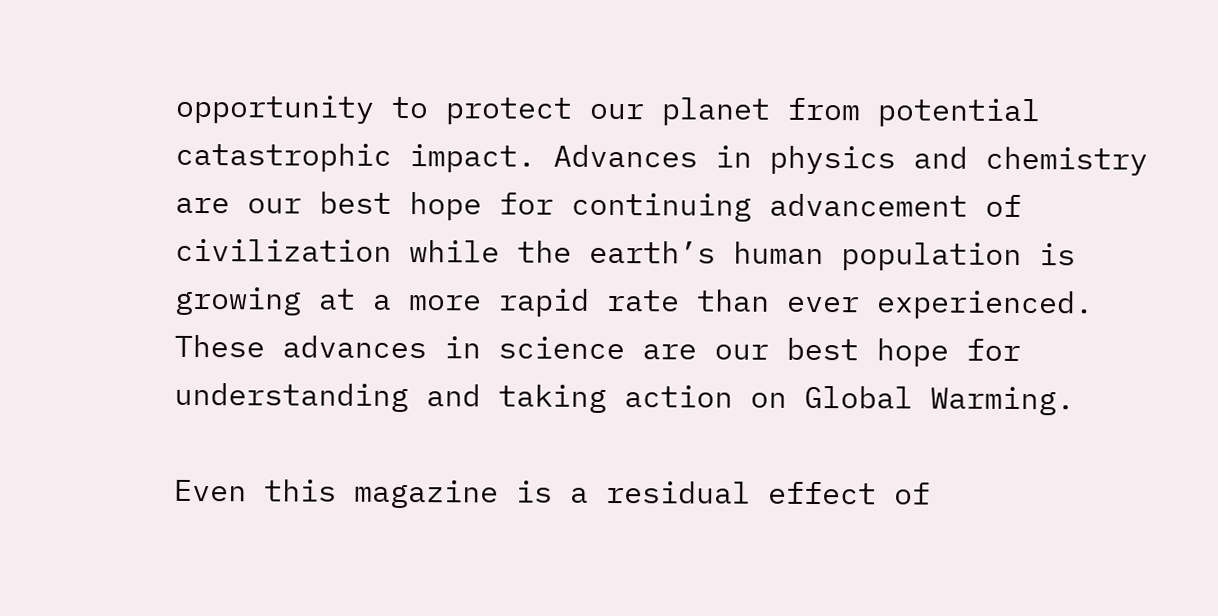opportunity to protect our planet from potential catastrophic impact. Advances in physics and chemistry are our best hope for continuing advancement of civilization while the earth’s human population is growing at a more rapid rate than ever experienced. These advances in science are our best hope for understanding and taking action on Global Warming.

Even this magazine is a residual effect of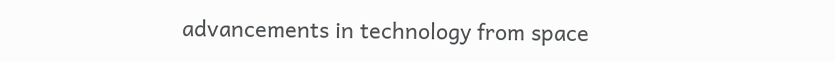advancements in technology from space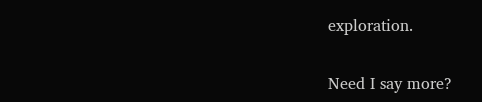exploration.

Need I say more?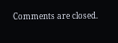Comments are closed.